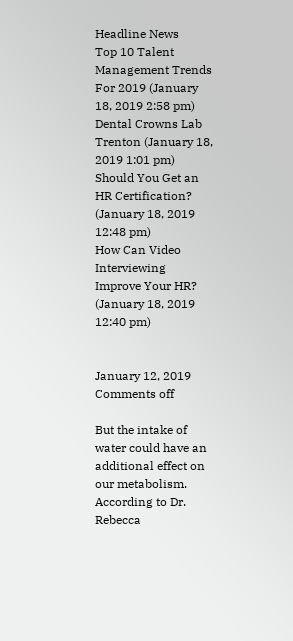Headline News
Top 10 Talent Management Trends For 2019 (January 18, 2019 2:58 pm)
Dental Crowns Lab Trenton (January 18, 2019 1:01 pm)
Should You Get an HR Certification? (January 18, 2019 12:48 pm)
How Can Video Interviewing Improve Your HR? (January 18, 2019 12:40 pm)


January 12, 2019
Comments off

But the intake of water could have an additional effect on our metabolism. According to Dr. Rebecca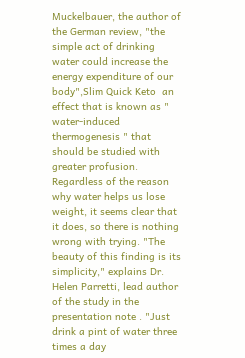Muckelbauer, the author of the German review, "the simple act of drinking water could increase the energy expenditure of our body",Slim Quick Keto  an effect that is known as " water-induced thermogenesis " that should be studied with greater profusion.
Regardless of the reason why water helps us lose weight, it seems clear that it does, so there is nothing wrong with trying. "The beauty of this finding is its simplicity," explains Dr. Helen Parretti, lead author of the study in the presentation note . "Just drink a pint of water three times a day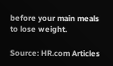before your main meals to lose weight.

Source: HR.com Articles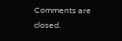Comments are closed.